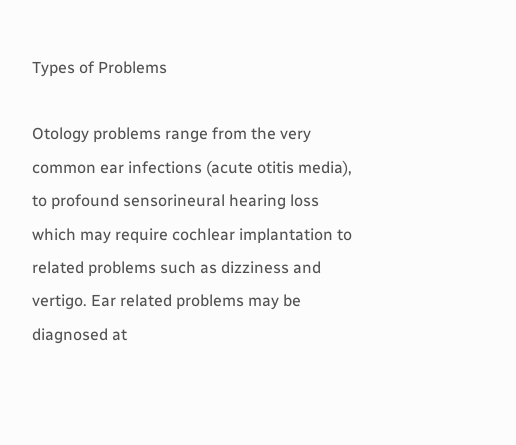Types of Problems

Otology problems range from the very common ear infections (acute otitis media), to profound sensorineural hearing loss which may require cochlear implantation to related problems such as dizziness and vertigo. Ear related problems may be diagnosed at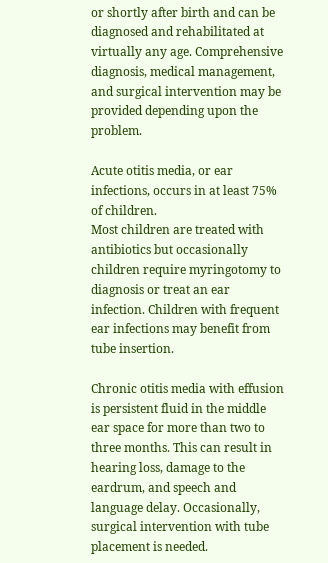or shortly after birth and can be diagnosed and rehabilitated at virtually any age. Comprehensive diagnosis, medical management, and surgical intervention may be provided depending upon the problem.

Acute otitis media, or ear infections, occurs in at least 75% of children.
Most children are treated with antibiotics but occasionally children require myringotomy to diagnosis or treat an ear infection. Children with frequent ear infections may benefit from tube insertion.

Chronic otitis media with effusion is persistent fluid in the middle ear space for more than two to three months. This can result in hearing loss, damage to the eardrum, and speech and language delay. Occasionally, surgical intervention with tube placement is needed.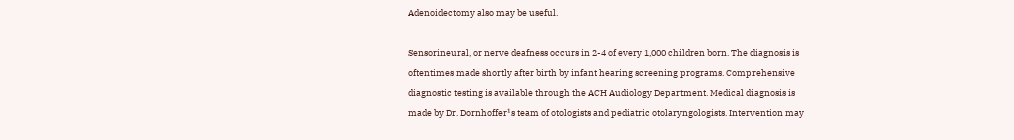Adenoidectomy also may be useful.

Sensorineural, or nerve deafness occurs in 2-4 of every 1,000 children born. The diagnosis is oftentimes made shortly after birth by infant hearing screening programs. Comprehensive diagnostic testing is available through the ACH Audiology Department. Medical diagnosis is made by Dr. Dornhoffer¹s team of otologists and pediatric otolaryngologists. Intervention may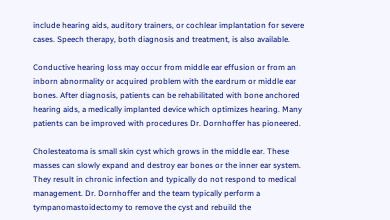include hearing aids, auditory trainers, or cochlear implantation for severe cases. Speech therapy, both diagnosis and treatment, is also available.

Conductive hearing loss may occur from middle ear effusion or from an inborn abnormality or acquired problem with the eardrum or middle ear bones. After diagnosis, patients can be rehabilitated with bone anchored hearing aids, a medically implanted device which optimizes hearing. Many patients can be improved with procedures Dr. Dornhoffer has pioneered.

Cholesteatoma is small skin cyst which grows in the middle ear. These masses can slowly expand and destroy ear bones or the inner ear system. They result in chronic infection and typically do not respond to medical management. Dr. Dornhoffer and the team typically perform a tympanomastoidectomy to remove the cyst and rebuild the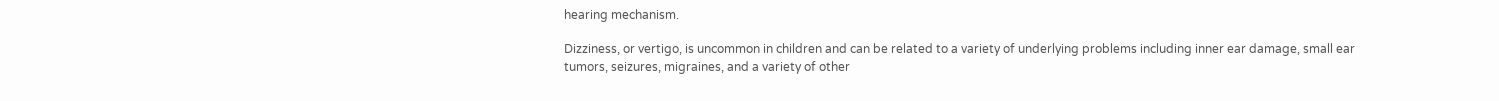hearing mechanism.

Dizziness, or vertigo, is uncommon in children and can be related to a variety of underlying problems including inner ear damage, small ear tumors, seizures, migraines, and a variety of other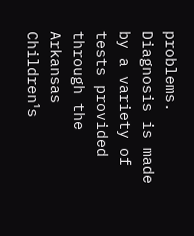problems. Diagnosis is made by a variety of tests provided through the Arkansas Children¹s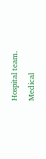Hospital team.
Medical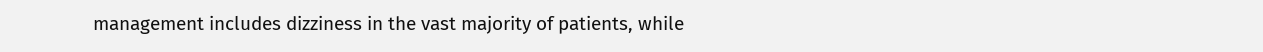management includes dizziness in the vast majority of patients, while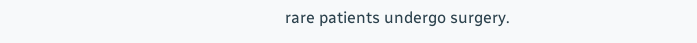rare patients undergo surgery.